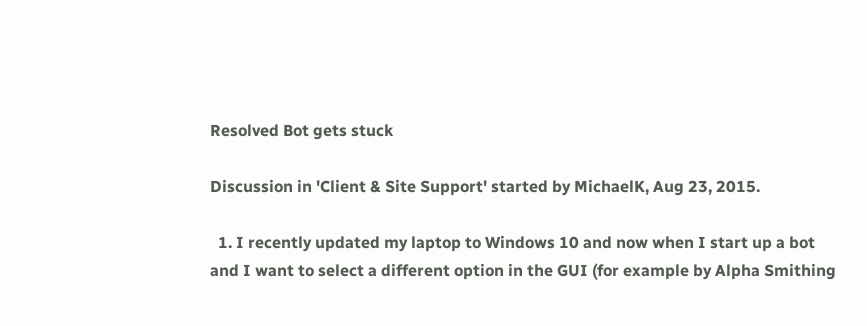Resolved Bot gets stuck

Discussion in 'Client & Site Support' started by MichaelK, Aug 23, 2015.

  1. I recently updated my laptop to Windows 10 and now when I start up a bot and I want to select a different option in the GUI (for example by Alpha Smithing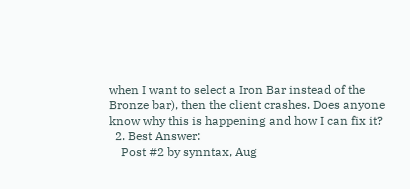when I want to select a Iron Bar instead of the Bronze bar), then the client crashes. Does anyone know why this is happening and how I can fix it?
  2. Best Answer:
    Post #2 by synntax, Aug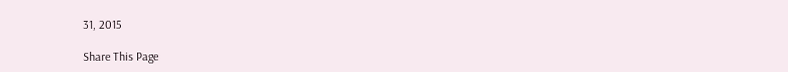31, 2015

Share This Page